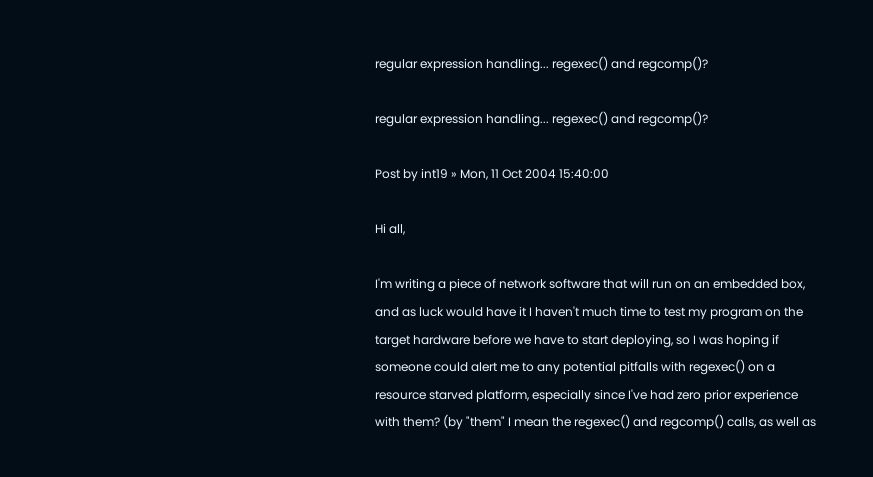regular expression handling... regexec() and regcomp()?

regular expression handling... regexec() and regcomp()?

Post by int19 » Mon, 11 Oct 2004 15:40:00

Hi all,

I'm writing a piece of network software that will run on an embedded box,
and as luck would have it I haven't much time to test my program on the
target hardware before we have to start deploying, so I was hoping if
someone could alert me to any potential pitfalls with regexec() on a
resource starved platform, especially since I've had zero prior experience
with them? (by "them" I mean the regexec() and regcomp() calls, as well as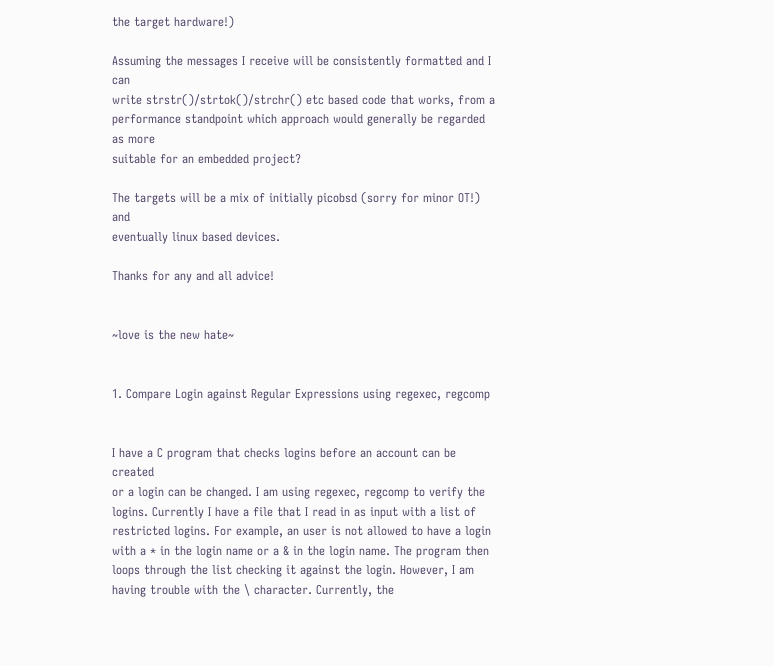the target hardware!)

Assuming the messages I receive will be consistently formatted and I can
write strstr()/strtok()/strchr() etc based code that works, from a
performance standpoint which approach would generally be regarded as more
suitable for an embedded project?

The targets will be a mix of initially picobsd (sorry for minor OT!) and
eventually linux based devices.

Thanks for any and all advice!


~love is the new hate~


1. Compare Login against Regular Expressions using regexec, regcomp


I have a C program that checks logins before an account can be created
or a login can be changed. I am using regexec, regcomp to verify the
logins. Currently I have a file that I read in as input with a list of
restricted logins. For example, an user is not allowed to have a login
with a * in the login name or a & in the login name. The program then
loops through the list checking it against the login. However, I am
having trouble with the \ character. Currently, the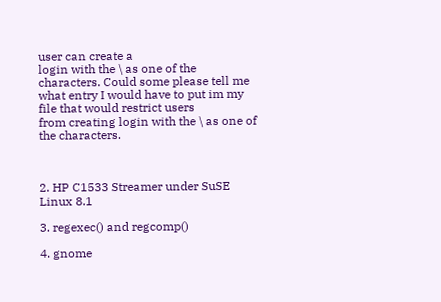user can create a
login with the \ as one of the characters. Could some please tell me
what entry I would have to put im my file that would restrict users
from creating login with the \ as one of the characters.



2. HP C1533 Streamer under SuSE Linux 8.1

3. regexec() and regcomp()

4. gnome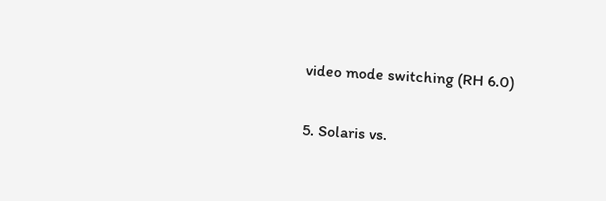video mode switching (RH 6.0)

5. Solaris vs.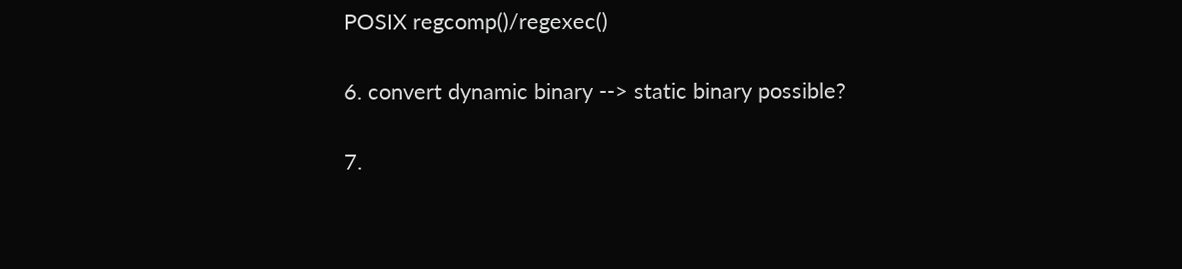POSIX regcomp()/regexec()

6. convert dynamic binary --> static binary possible?

7.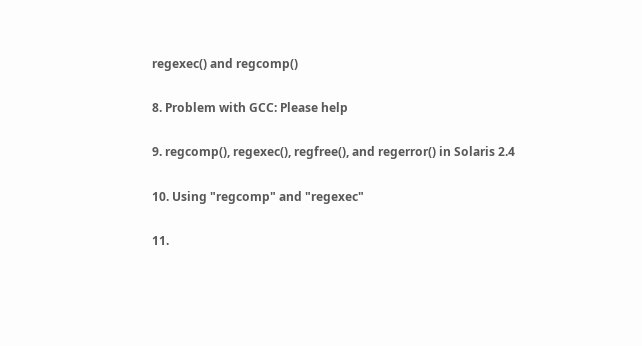regexec() and regcomp()

8. Problem with GCC: Please help

9. regcomp(), regexec(), regfree(), and regerror() in Solaris 2.4

10. Using "regcomp" and "regexec"

11.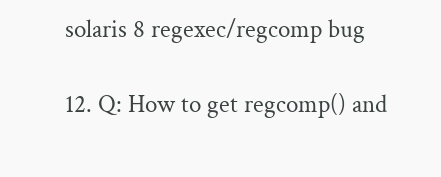solaris 8 regexec/regcomp bug

12. Q: How to get regcomp() and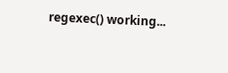regexec() working...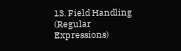13. Field Handling (Regular Expressions)